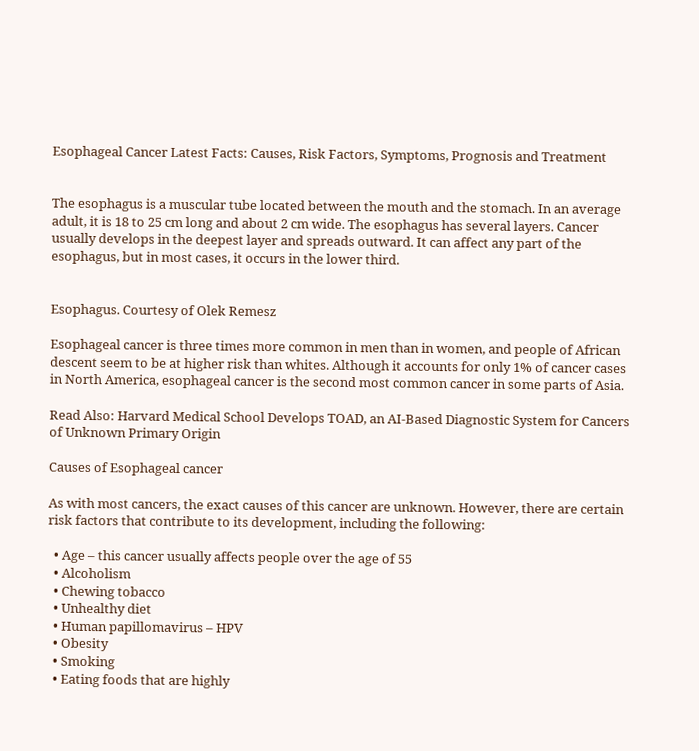Esophageal Cancer Latest Facts: Causes, Risk Factors, Symptoms, Prognosis and Treatment


The esophagus is a muscular tube located between the mouth and the stomach. In an average adult, it is 18 to 25 cm long and about 2 cm wide. The esophagus has several layers. Cancer usually develops in the deepest layer and spreads outward. It can affect any part of the esophagus, but in most cases, it occurs in the lower third.


Esophagus. Courtesy of Olek Remesz

Esophageal cancer is three times more common in men than in women, and people of African descent seem to be at higher risk than whites. Although it accounts for only 1% of cancer cases in North America, esophageal cancer is the second most common cancer in some parts of Asia.

Read Also: Harvard Medical School Develops TOAD, an AI-Based Diagnostic System for Cancers of Unknown Primary Origin

Causes of Esophageal cancer

As with most cancers, the exact causes of this cancer are unknown. However, there are certain risk factors that contribute to its development, including the following:

  • Age – this cancer usually affects people over the age of 55
  • Alcoholism
  • Chewing tobacco
  • Unhealthy diet
  • Human papillomavirus – HPV
  • Obesity
  • Smoking
  • Eating foods that are highly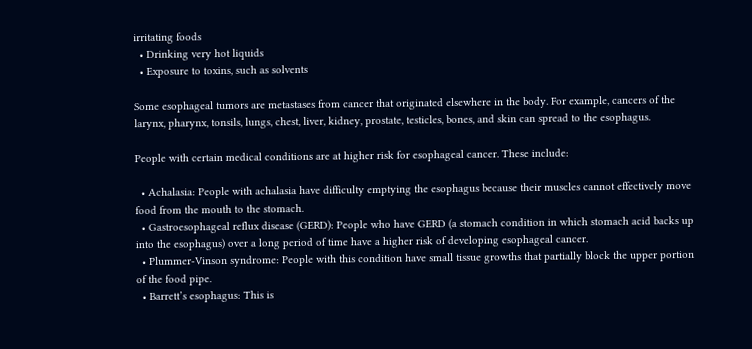irritating foods
  • Drinking very hot liquids
  • Exposure to toxins, such as solvents

Some esophageal tumors are metastases from cancer that originated elsewhere in the body. For example, cancers of the larynx, pharynx, tonsils, lungs, chest, liver, kidney, prostate, testicles, bones, and skin can spread to the esophagus.

People with certain medical conditions are at higher risk for esophageal cancer. These include:

  • Achalasia: People with achalasia have difficulty emptying the esophagus because their muscles cannot effectively move food from the mouth to the stomach.
  • Gastroesophageal reflux disease (GERD): People who have GERD (a stomach condition in which stomach acid backs up into the esophagus) over a long period of time have a higher risk of developing esophageal cancer.
  • Plummer-Vinson syndrome: People with this condition have small tissue growths that partially block the upper portion of the food pipe.
  • Barrett’s esophagus: This is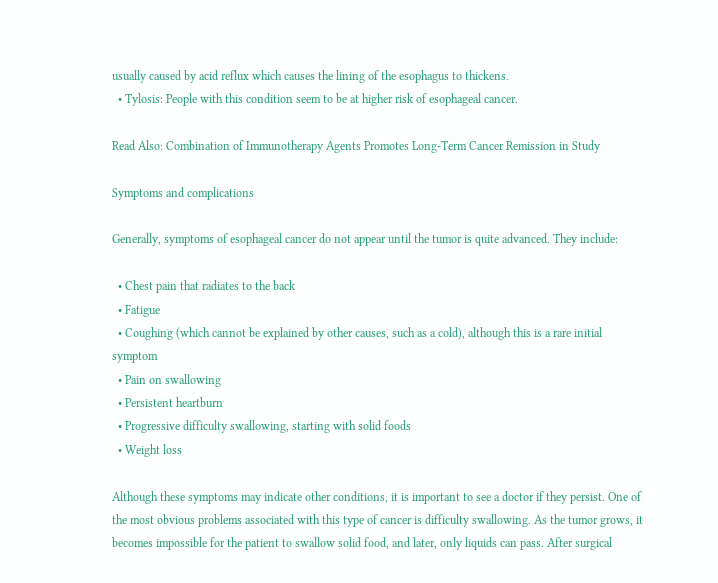usually caused by acid reflux which causes the lining of the esophagus to thickens.
  • Tylosis: People with this condition seem to be at higher risk of esophageal cancer.

Read Also: Combination of Immunotherapy Agents Promotes Long-Term Cancer Remission in Study

Symptoms and complications

Generally, symptoms of esophageal cancer do not appear until the tumor is quite advanced. They include:

  • Chest pain that radiates to the back
  • Fatigue
  • Coughing (which cannot be explained by other causes, such as a cold), although this is a rare initial symptom
  • Pain on swallowing
  • Persistent heartburn
  • Progressive difficulty swallowing, starting with solid foods
  • Weight loss

Although these symptoms may indicate other conditions, it is important to see a doctor if they persist. One of the most obvious problems associated with this type of cancer is difficulty swallowing. As the tumor grows, it becomes impossible for the patient to swallow solid food, and later, only liquids can pass. After surgical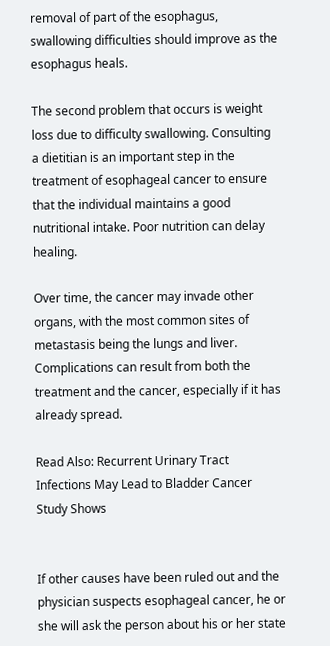removal of part of the esophagus, swallowing difficulties should improve as the esophagus heals.

The second problem that occurs is weight loss due to difficulty swallowing. Consulting a dietitian is an important step in the treatment of esophageal cancer to ensure that the individual maintains a good nutritional intake. Poor nutrition can delay healing.

Over time, the cancer may invade other organs, with the most common sites of metastasis being the lungs and liver. Complications can result from both the treatment and the cancer, especially if it has already spread.

Read Also: Recurrent Urinary Tract Infections May Lead to Bladder Cancer Study Shows


If other causes have been ruled out and the physician suspects esophageal cancer, he or she will ask the person about his or her state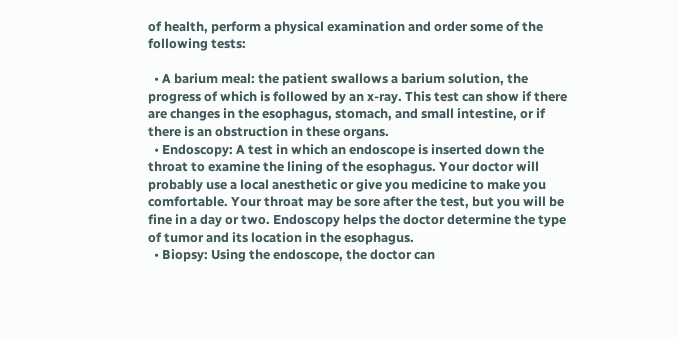of health, perform a physical examination and order some of the following tests:

  • A barium meal: the patient swallows a barium solution, the progress of which is followed by an x-ray. This test can show if there are changes in the esophagus, stomach, and small intestine, or if there is an obstruction in these organs.
  • Endoscopy: A test in which an endoscope is inserted down the throat to examine the lining of the esophagus. Your doctor will probably use a local anesthetic or give you medicine to make you comfortable. Your throat may be sore after the test, but you will be fine in a day or two. Endoscopy helps the doctor determine the type of tumor and its location in the esophagus.
  • Biopsy: Using the endoscope, the doctor can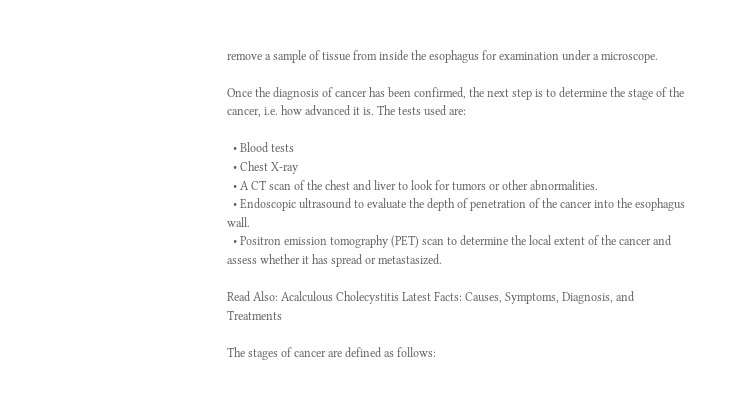remove a sample of tissue from inside the esophagus for examination under a microscope.

Once the diagnosis of cancer has been confirmed, the next step is to determine the stage of the cancer, i.e. how advanced it is. The tests used are:

  • Blood tests
  • Chest X-ray
  • A CT scan of the chest and liver to look for tumors or other abnormalities.
  • Endoscopic ultrasound to evaluate the depth of penetration of the cancer into the esophagus wall.
  • Positron emission tomography (PET) scan to determine the local extent of the cancer and assess whether it has spread or metastasized.

Read Also: Acalculous Cholecystitis Latest Facts: Causes, Symptoms, Diagnosis, and Treatments

The stages of cancer are defined as follows: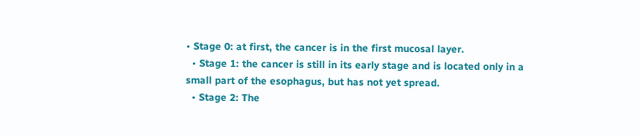• Stage 0: at first, the cancer is in the first mucosal layer.
  • Stage 1: the cancer is still in its early stage and is located only in a small part of the esophagus, but has not yet spread.
  • Stage 2: The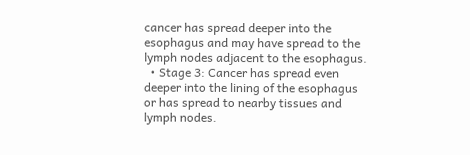cancer has spread deeper into the esophagus and may have spread to the lymph nodes adjacent to the esophagus.
  • Stage 3: Cancer has spread even deeper into the lining of the esophagus or has spread to nearby tissues and lymph nodes.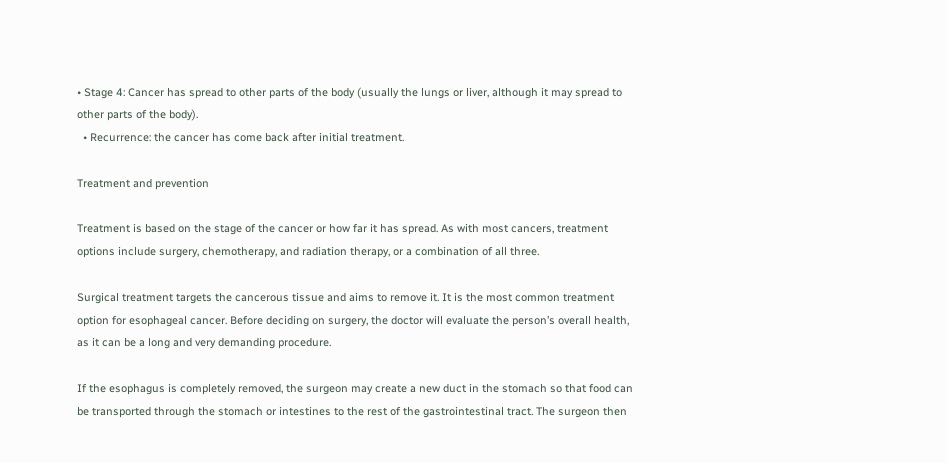• Stage 4: Cancer has spread to other parts of the body (usually the lungs or liver, although it may spread to other parts of the body).
  • Recurrence: the cancer has come back after initial treatment.

Treatment and prevention

Treatment is based on the stage of the cancer or how far it has spread. As with most cancers, treatment options include surgery, chemotherapy, and radiation therapy, or a combination of all three.

Surgical treatment targets the cancerous tissue and aims to remove it. It is the most common treatment option for esophageal cancer. Before deciding on surgery, the doctor will evaluate the person’s overall health, as it can be a long and very demanding procedure.

If the esophagus is completely removed, the surgeon may create a new duct in the stomach so that food can be transported through the stomach or intestines to the rest of the gastrointestinal tract. The surgeon then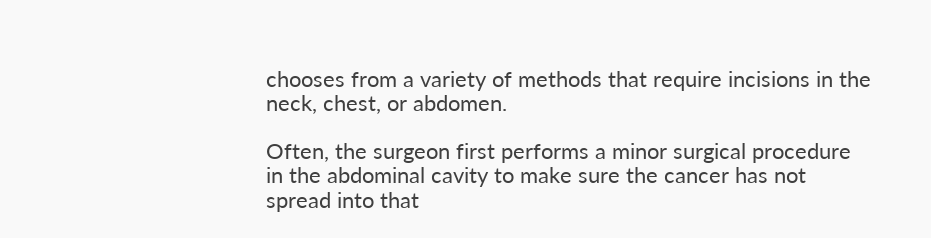chooses from a variety of methods that require incisions in the neck, chest, or abdomen.

Often, the surgeon first performs a minor surgical procedure in the abdominal cavity to make sure the cancer has not spread into that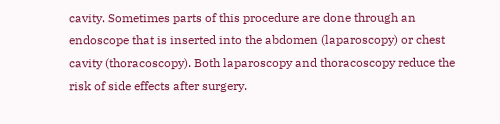cavity. Sometimes parts of this procedure are done through an endoscope that is inserted into the abdomen (laparoscopy) or chest cavity (thoracoscopy). Both laparoscopy and thoracoscopy reduce the risk of side effects after surgery.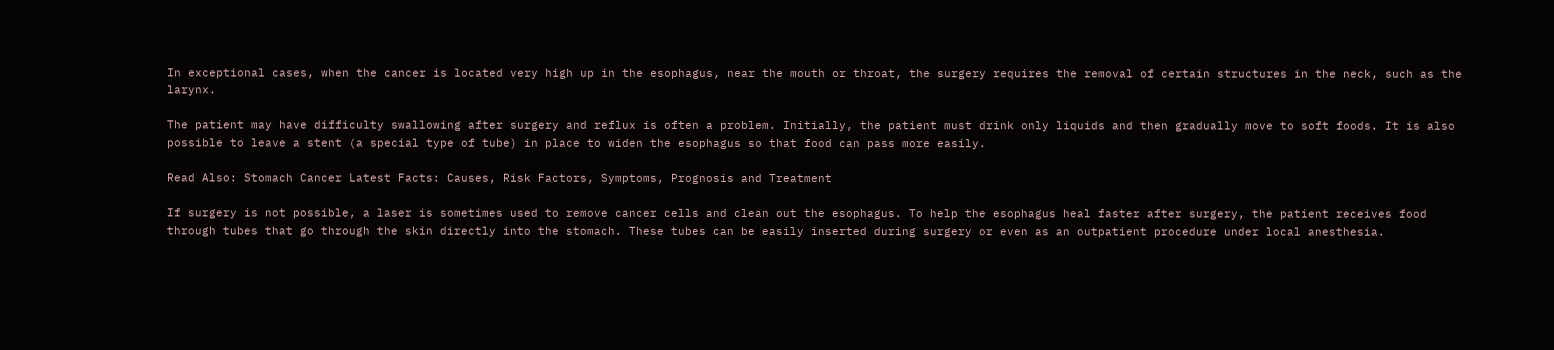In exceptional cases, when the cancer is located very high up in the esophagus, near the mouth or throat, the surgery requires the removal of certain structures in the neck, such as the larynx.

The patient may have difficulty swallowing after surgery and reflux is often a problem. Initially, the patient must drink only liquids and then gradually move to soft foods. It is also possible to leave a stent (a special type of tube) in place to widen the esophagus so that food can pass more easily.

Read Also: Stomach Cancer Latest Facts: Causes, Risk Factors, Symptoms, Prognosis and Treatment

If surgery is not possible, a laser is sometimes used to remove cancer cells and clean out the esophagus. To help the esophagus heal faster after surgery, the patient receives food through tubes that go through the skin directly into the stomach. These tubes can be easily inserted during surgery or even as an outpatient procedure under local anesthesia.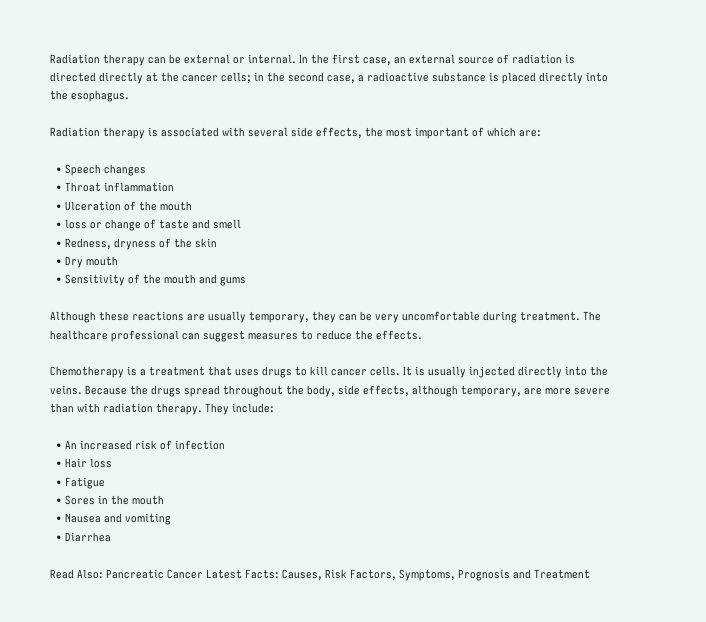Radiation therapy can be external or internal. In the first case, an external source of radiation is directed directly at the cancer cells; in the second case, a radioactive substance is placed directly into the esophagus.

Radiation therapy is associated with several side effects, the most important of which are:

  • Speech changes
  • Throat inflammation
  • Ulceration of the mouth
  • loss or change of taste and smell
  • Redness, dryness of the skin
  • Dry mouth
  • Sensitivity of the mouth and gums

Although these reactions are usually temporary, they can be very uncomfortable during treatment. The healthcare professional can suggest measures to reduce the effects.

Chemotherapy is a treatment that uses drugs to kill cancer cells. It is usually injected directly into the veins. Because the drugs spread throughout the body, side effects, although temporary, are more severe than with radiation therapy. They include:

  • An increased risk of infection
  • Hair loss
  • Fatigue
  • Sores in the mouth
  • Nausea and vomiting
  • Diarrhea

Read Also: Pancreatic Cancer Latest Facts: Causes, Risk Factors, Symptoms, Prognosis and Treatment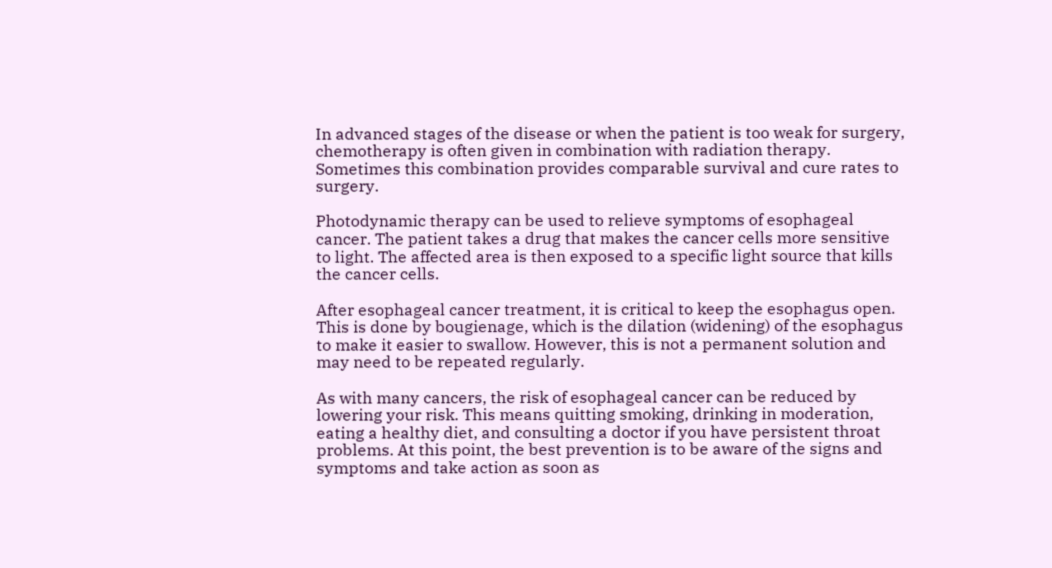In advanced stages of the disease or when the patient is too weak for surgery, chemotherapy is often given in combination with radiation therapy. Sometimes this combination provides comparable survival and cure rates to surgery.

Photodynamic therapy can be used to relieve symptoms of esophageal cancer. The patient takes a drug that makes the cancer cells more sensitive to light. The affected area is then exposed to a specific light source that kills the cancer cells.

After esophageal cancer treatment, it is critical to keep the esophagus open. This is done by bougienage, which is the dilation (widening) of the esophagus to make it easier to swallow. However, this is not a permanent solution and may need to be repeated regularly.

As with many cancers, the risk of esophageal cancer can be reduced by lowering your risk. This means quitting smoking, drinking in moderation, eating a healthy diet, and consulting a doctor if you have persistent throat problems. At this point, the best prevention is to be aware of the signs and symptoms and take action as soon as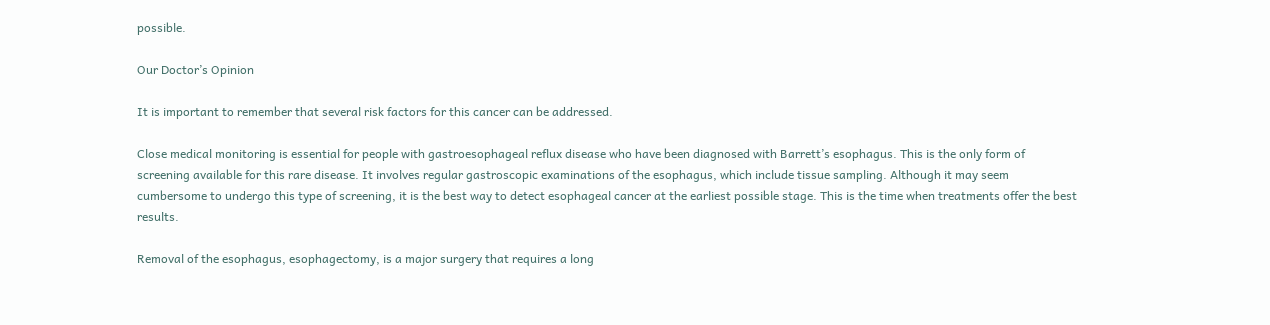possible.

Our Doctor’s Opinion

It is important to remember that several risk factors for this cancer can be addressed.

Close medical monitoring is essential for people with gastroesophageal reflux disease who have been diagnosed with Barrett’s esophagus. This is the only form of screening available for this rare disease. It involves regular gastroscopic examinations of the esophagus, which include tissue sampling. Although it may seem cumbersome to undergo this type of screening, it is the best way to detect esophageal cancer at the earliest possible stage. This is the time when treatments offer the best results.

Removal of the esophagus, esophagectomy, is a major surgery that requires a long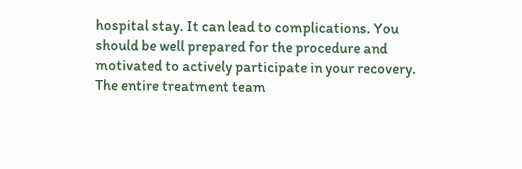hospital stay. It can lead to complications. You should be well prepared for the procedure and motivated to actively participate in your recovery. The entire treatment team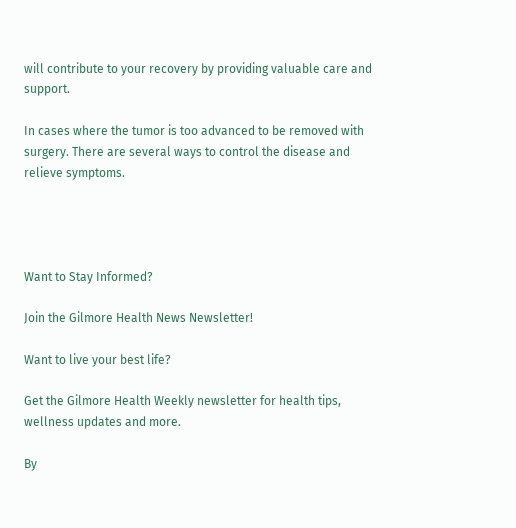will contribute to your recovery by providing valuable care and support.

In cases where the tumor is too advanced to be removed with surgery. There are several ways to control the disease and relieve symptoms.




Want to Stay Informed?

Join the Gilmore Health News Newsletter!

Want to live your best life?

Get the Gilmore Health Weekly newsletter for health tips, wellness updates and more.

By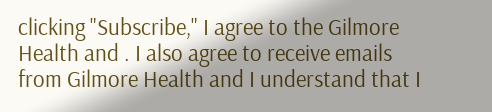clicking "Subscribe," I agree to the Gilmore Health and . I also agree to receive emails from Gilmore Health and I understand that I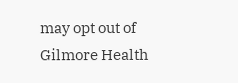may opt out of Gilmore Health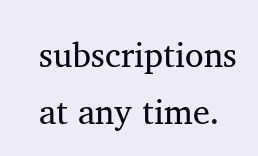subscriptions at any time.